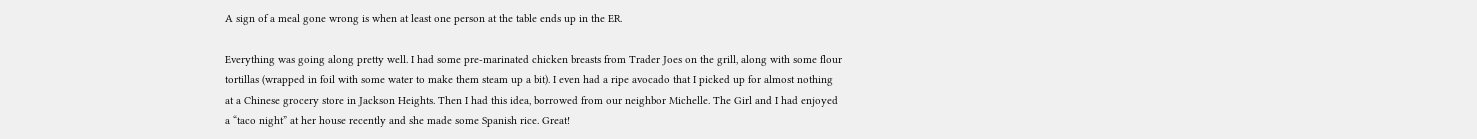A sign of a meal gone wrong is when at least one person at the table ends up in the ER.

Everything was going along pretty well. I had some pre-marinated chicken breasts from Trader Joes on the grill, along with some flour tortillas (wrapped in foil with some water to make them steam up a bit). I even had a ripe avocado that I picked up for almost nothing at a Chinese grocery store in Jackson Heights. Then I had this idea, borrowed from our neighbor Michelle. The Girl and I had enjoyed a “taco night” at her house recently and she made some Spanish rice. Great!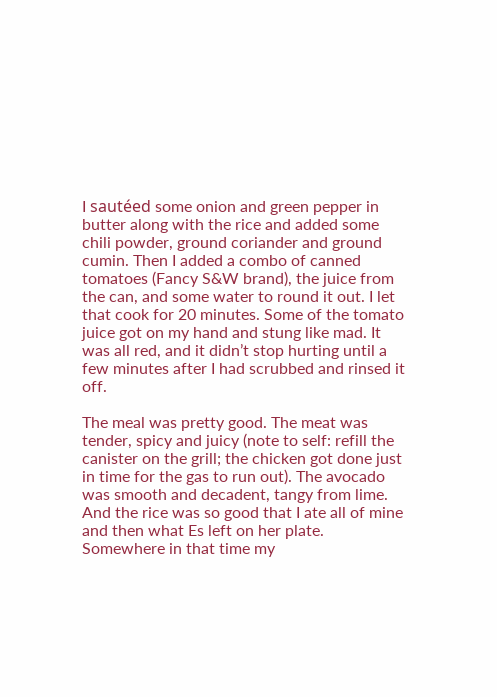I sautéed some onion and green pepper in butter along with the rice and added some chili powder, ground coriander and ground cumin. Then I added a combo of canned tomatoes (Fancy S&W brand), the juice from the can, and some water to round it out. I let that cook for 20 minutes. Some of the tomato juice got on my hand and stung like mad. It was all red, and it didn’t stop hurting until a few minutes after I had scrubbed and rinsed it off.

The meal was pretty good. The meat was tender, spicy and juicy (note to self: refill the canister on the grill; the chicken got done just in time for the gas to run out). The avocado was smooth and decadent, tangy from lime. And the rice was so good that I ate all of mine and then what Es left on her plate. Somewhere in that time my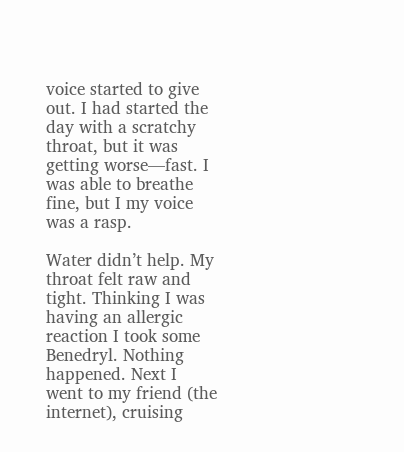voice started to give out. I had started the day with a scratchy throat, but it was getting worse—fast. I was able to breathe fine, but I my voice was a rasp.

Water didn’t help. My throat felt raw and tight. Thinking I was having an allergic reaction I took some Benedryl. Nothing happened. Next I went to my friend (the internet), cruising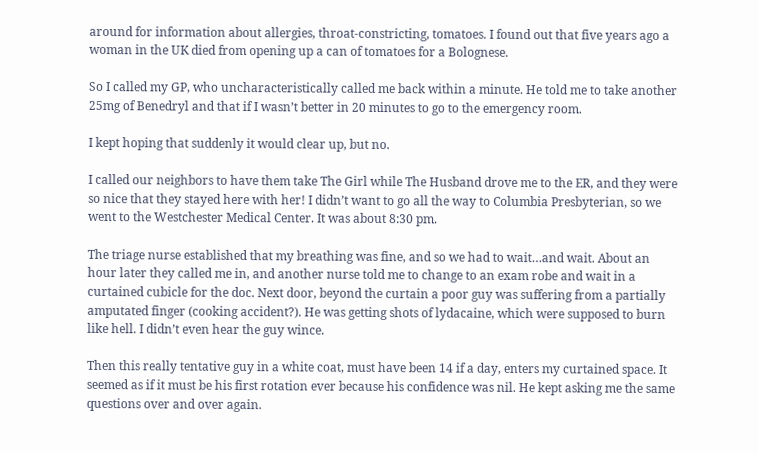around for information about allergies, throat-constricting, tomatoes. I found out that five years ago a woman in the UK died from opening up a can of tomatoes for a Bolognese.

So I called my GP, who uncharacteristically called me back within a minute. He told me to take another 25mg of Benedryl and that if I wasn’t better in 20 minutes to go to the emergency room.

I kept hoping that suddenly it would clear up, but no.

I called our neighbors to have them take The Girl while The Husband drove me to the ER, and they were so nice that they stayed here with her! I didn’t want to go all the way to Columbia Presbyterian, so we went to the Westchester Medical Center. It was about 8:30 pm.

The triage nurse established that my breathing was fine, and so we had to wait…and wait. About an hour later they called me in, and another nurse told me to change to an exam robe and wait in a curtained cubicle for the doc. Next door, beyond the curtain a poor guy was suffering from a partially amputated finger (cooking accident?). He was getting shots of lydacaine, which were supposed to burn like hell. I didn’t even hear the guy wince.

Then this really tentative guy in a white coat, must have been 14 if a day, enters my curtained space. It seemed as if it must be his first rotation ever because his confidence was nil. He kept asking me the same questions over and over again.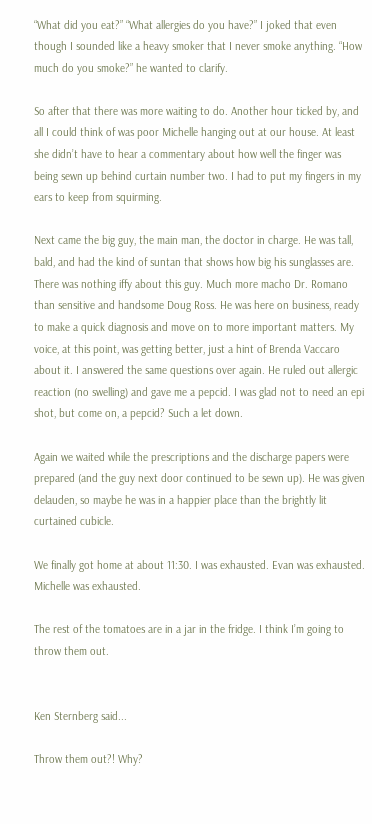“What did you eat?” “What allergies do you have?” I joked that even though I sounded like a heavy smoker that I never smoke anything. “How much do you smoke?” he wanted to clarify.

So after that there was more waiting to do. Another hour ticked by, and all I could think of was poor Michelle hanging out at our house. At least she didn’t have to hear a commentary about how well the finger was being sewn up behind curtain number two. I had to put my fingers in my ears to keep from squirming.

Next came the big guy, the main man, the doctor in charge. He was tall, bald, and had the kind of suntan that shows how big his sunglasses are. There was nothing iffy about this guy. Much more macho Dr. Romano than sensitive and handsome Doug Ross. He was here on business, ready to make a quick diagnosis and move on to more important matters. My voice, at this point, was getting better, just a hint of Brenda Vaccaro about it. I answered the same questions over again. He ruled out allergic reaction (no swelling) and gave me a pepcid. I was glad not to need an epi shot, but come on, a pepcid? Such a let down.

Again we waited while the prescriptions and the discharge papers were prepared (and the guy next door continued to be sewn up). He was given delauden, so maybe he was in a happier place than the brightly lit curtained cubicle.

We finally got home at about 11:30. I was exhausted. Evan was exhausted. Michelle was exhausted.

The rest of the tomatoes are in a jar in the fridge. I think I’m going to throw them out.


Ken Sternberg said...

Throw them out?! Why?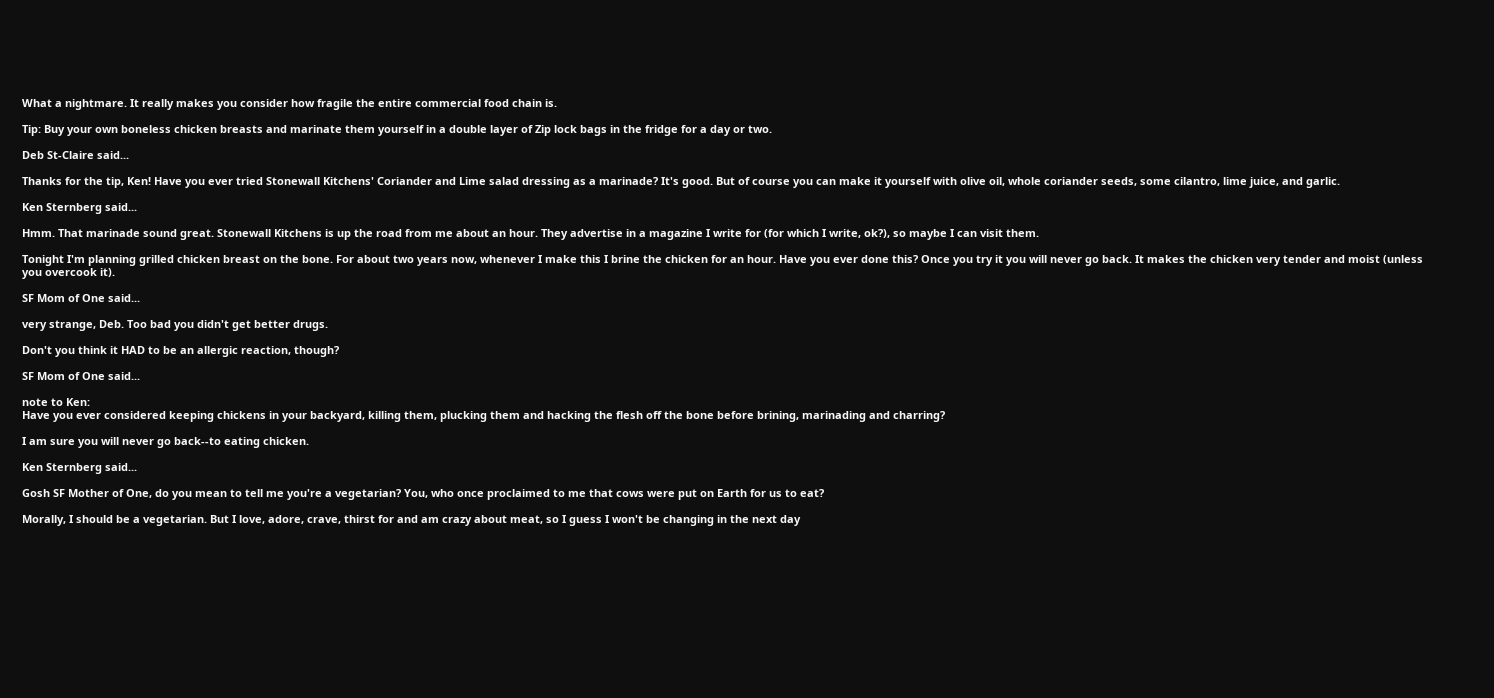What a nightmare. It really makes you consider how fragile the entire commercial food chain is.

Tip: Buy your own boneless chicken breasts and marinate them yourself in a double layer of Zip lock bags in the fridge for a day or two.

Deb St-Claire said...

Thanks for the tip, Ken! Have you ever tried Stonewall Kitchens' Coriander and Lime salad dressing as a marinade? It's good. But of course you can make it yourself with olive oil, whole coriander seeds, some cilantro, lime juice, and garlic.

Ken Sternberg said...

Hmm. That marinade sound great. Stonewall Kitchens is up the road from me about an hour. They advertise in a magazine I write for (for which I write, ok?), so maybe I can visit them.

Tonight I'm planning grilled chicken breast on the bone. For about two years now, whenever I make this I brine the chicken for an hour. Have you ever done this? Once you try it you will never go back. It makes the chicken very tender and moist (unless you overcook it).

SF Mom of One said...

very strange, Deb. Too bad you didn't get better drugs.

Don't you think it HAD to be an allergic reaction, though?

SF Mom of One said...

note to Ken:
Have you ever considered keeping chickens in your backyard, killing them, plucking them and hacking the flesh off the bone before brining, marinading and charring?

I am sure you will never go back--to eating chicken.

Ken Sternberg said...

Gosh SF Mother of One, do you mean to tell me you're a vegetarian? You, who once proclaimed to me that cows were put on Earth for us to eat?

Morally, I should be a vegetarian. But I love, adore, crave, thirst for and am crazy about meat, so I guess I won't be changing in the next day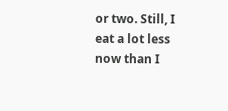or two. Still, I eat a lot less now than I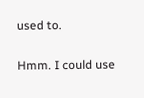used to.

Hmm. I could use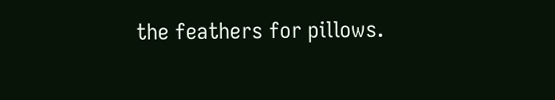the feathers for pillows.